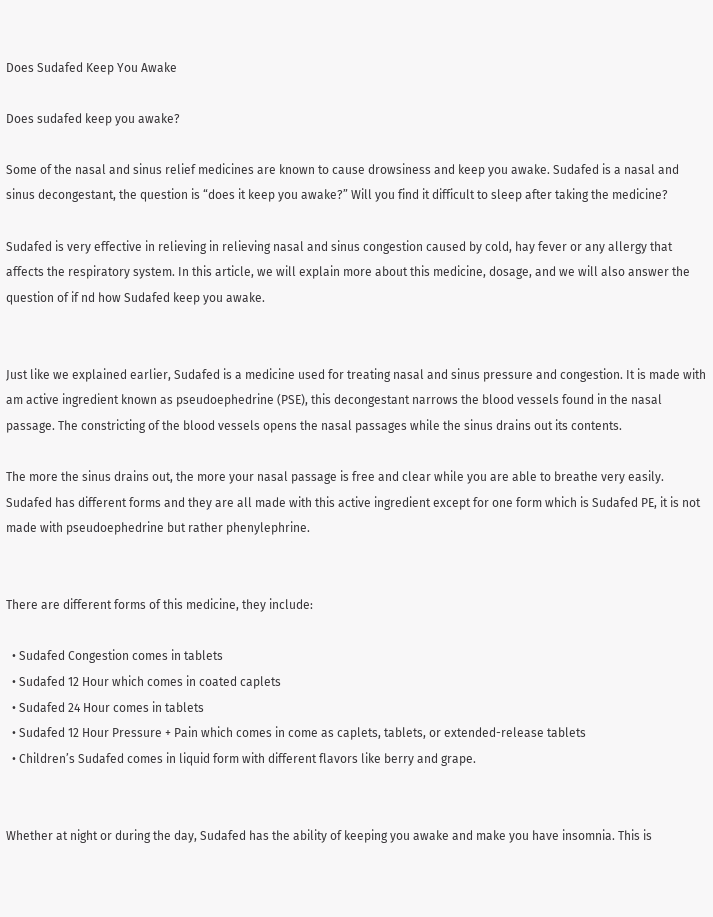Does Sudafed Keep You Awake

Does sudafed keep you awake?

Some of the nasal and sinus relief medicines are known to cause drowsiness and keep you awake. Sudafed is a nasal and sinus decongestant, the question is “does it keep you awake?” Will you find it difficult to sleep after taking the medicine?

Sudafed is very effective in relieving in relieving nasal and sinus congestion caused by cold, hay fever or any allergy that affects the respiratory system. In this article, we will explain more about this medicine, dosage, and we will also answer the question of if nd how Sudafed keep you awake.


Just like we explained earlier, Sudafed is a medicine used for treating nasal and sinus pressure and congestion. It is made with am active ingredient known as pseudoephedrine (PSE), this decongestant narrows the blood vessels found in the nasal passage. The constricting of the blood vessels opens the nasal passages while the sinus drains out its contents.

The more the sinus drains out, the more your nasal passage is free and clear while you are able to breathe very easily. Sudafed has different forms and they are all made with this active ingredient except for one form which is Sudafed PE, it is not made with pseudoephedrine but rather phenylephrine.


There are different forms of this medicine, they include:

  • Sudafed Congestion comes in tablets
  • Sudafed 12 Hour which comes in coated caplets
  • Sudafed 24 Hour comes in tablets
  • Sudafed 12 Hour Pressure + Pain which comes in come as caplets, tablets, or extended-release tablets
  • Children’s Sudafed comes in liquid form with different flavors like berry and grape.


Whether at night or during the day, Sudafed has the ability of keeping you awake and make you have insomnia. This is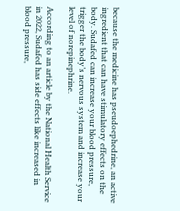because the medicine has pseudoephedrine, an active ingredient that can have stimulatory effects on the body. Sudafed can increase your blood pressure, trigger the body’s nervous system and increase your level of norepinephrine.

According to an article by the National Health Service in 2022, Sudafed has side effects like increased in blood pressure,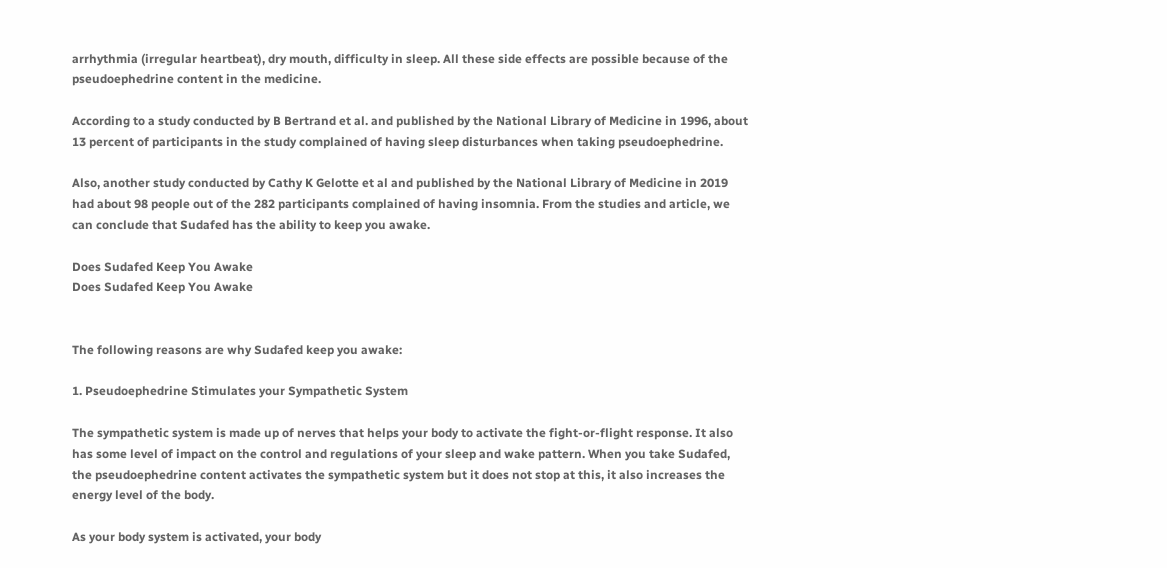arrhythmia (irregular heartbeat), dry mouth, difficulty in sleep. All these side effects are possible because of the pseudoephedrine content in the medicine.

According to a study conducted by B Bertrand et al. and published by the National Library of Medicine in 1996, about 13 percent of participants in the study complained of having sleep disturbances when taking pseudoephedrine.

Also, another study conducted by Cathy K Gelotte et al and published by the National Library of Medicine in 2019 had about 98 people out of the 282 participants complained of having insomnia. From the studies and article, we can conclude that Sudafed has the ability to keep you awake.

Does Sudafed Keep You Awake
Does Sudafed Keep You Awake


The following reasons are why Sudafed keep you awake:

1. Pseudoephedrine Stimulates your Sympathetic System

The sympathetic system is made up of nerves that helps your body to activate the fight-or-flight response. It also has some level of impact on the control and regulations of your sleep and wake pattern. When you take Sudafed, the pseudoephedrine content activates the sympathetic system but it does not stop at this, it also increases the energy level of the body.

As your body system is activated, your body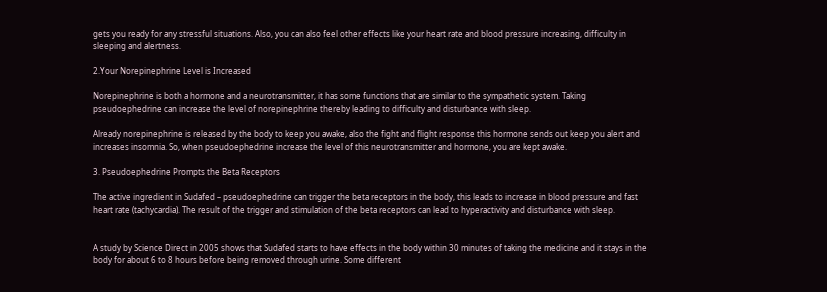gets you ready for any stressful situations. Also, you can also feel other effects like your heart rate and blood pressure increasing, difficulty in sleeping and alertness.

2.Your Norepinephrine Level is Increased

Norepinephrine is both a hormone and a neurotransmitter, it has some functions that are similar to the sympathetic system. Taking pseudoephedrine can increase the level of norepinephrine thereby leading to difficulty and disturbance with sleep.

Already norepinephrine is released by the body to keep you awake, also the fight and flight response this hormone sends out keep you alert and increases insomnia. So, when pseudoephedrine increase the level of this neurotransmitter and hormone, you are kept awake.

3. Pseudoephedrine Prompts the Beta Receptors

The active ingredient in Sudafed – pseudoephedrine can trigger the beta receptors in the body, this leads to increase in blood pressure and fast heart rate (tachycardia). The result of the trigger and stimulation of the beta receptors can lead to hyperactivity and disturbance with sleep.


A study by Science Direct in 2005 shows that Sudafed starts to have effects in the body within 30 minutes of taking the medicine and it stays in the body for about 6 to 8 hours before being removed through urine. Some different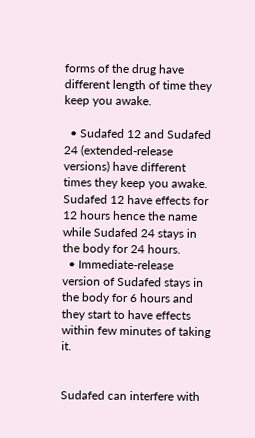forms of the drug have different length of time they keep you awake.

  • Sudafed 12 and Sudafed 24 (extended-release versions) have different times they keep you awake. Sudafed 12 have effects for 12 hours hence the name while Sudafed 24 stays in the body for 24 hours.
  • Immediate-release version of Sudafed stays in the body for 6 hours and they start to have effects within few minutes of taking it.


Sudafed can interfere with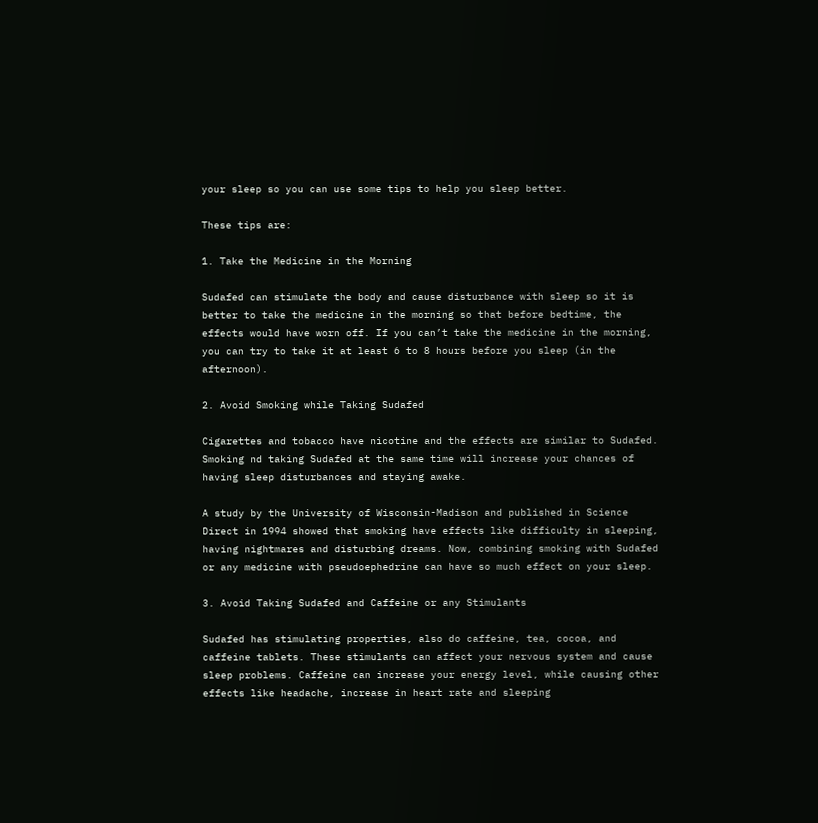your sleep so you can use some tips to help you sleep better.

These tips are:

1. Take the Medicine in the Morning

Sudafed can stimulate the body and cause disturbance with sleep so it is better to take the medicine in the morning so that before bedtime, the effects would have worn off. If you can’t take the medicine in the morning, you can try to take it at least 6 to 8 hours before you sleep (in the afternoon).

2. Avoid Smoking while Taking Sudafed

Cigarettes and tobacco have nicotine and the effects are similar to Sudafed. Smoking nd taking Sudafed at the same time will increase your chances of having sleep disturbances and staying awake.

A study by the University of Wisconsin-Madison and published in Science Direct in 1994 showed that smoking have effects like difficulty in sleeping, having nightmares and disturbing dreams. Now, combining smoking with Sudafed or any medicine with pseudoephedrine can have so much effect on your sleep.

3. Avoid Taking Sudafed and Caffeine or any Stimulants

Sudafed has stimulating properties, also do caffeine, tea, cocoa, and caffeine tablets. These stimulants can affect your nervous system and cause sleep problems. Caffeine can increase your energy level, while causing other effects like headache, increase in heart rate and sleeping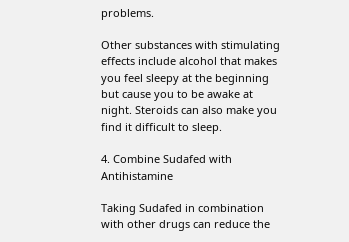problems.

Other substances with stimulating effects include alcohol that makes you feel sleepy at the beginning but cause you to be awake at night. Steroids can also make you find it difficult to sleep.

4. Combine Sudafed with Antihistamine

Taking Sudafed in combination with other drugs can reduce the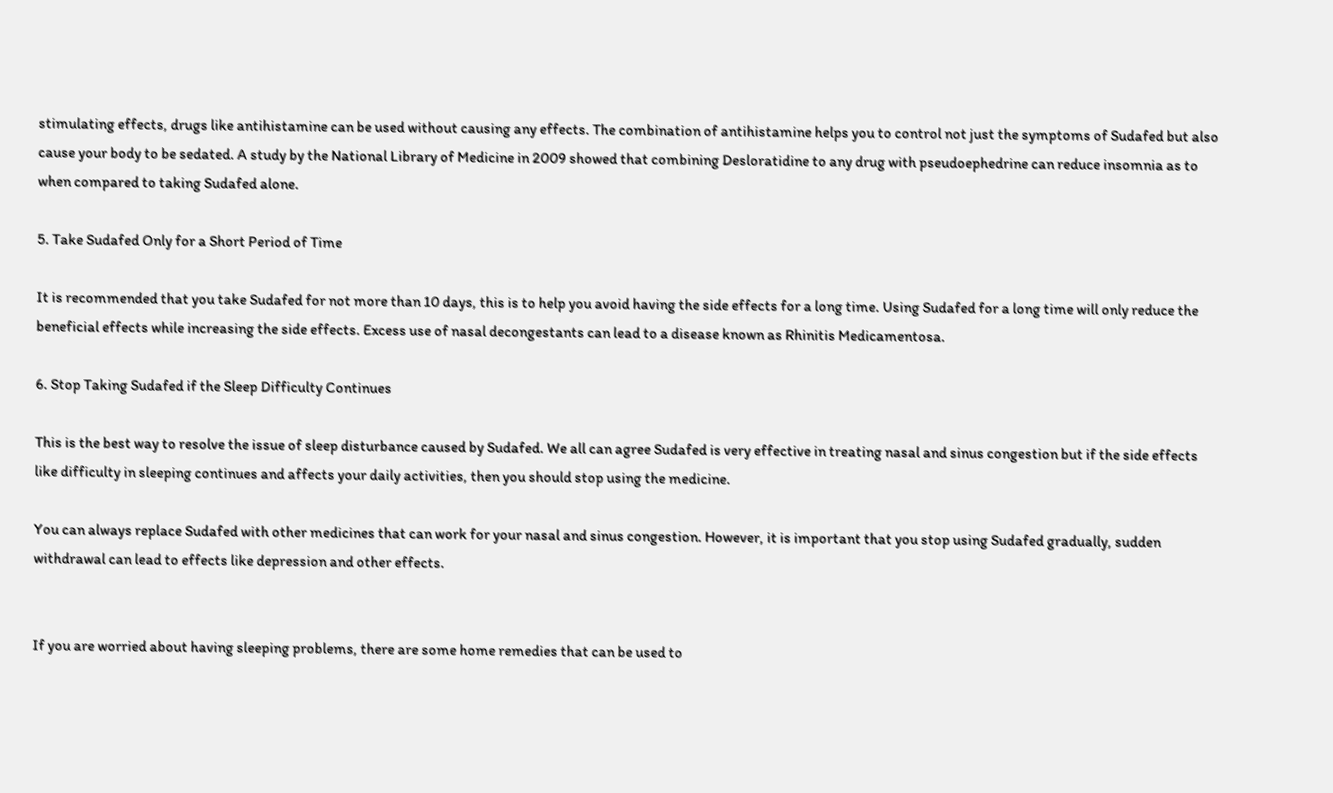stimulating effects, drugs like antihistamine can be used without causing any effects. The combination of antihistamine helps you to control not just the symptoms of Sudafed but also cause your body to be sedated. A study by the National Library of Medicine in 2009 showed that combining Desloratidine to any drug with pseudoephedrine can reduce insomnia as to when compared to taking Sudafed alone.

5. Take Sudafed Only for a Short Period of Time

It is recommended that you take Sudafed for not more than 10 days, this is to help you avoid having the side effects for a long time. Using Sudafed for a long time will only reduce the beneficial effects while increasing the side effects. Excess use of nasal decongestants can lead to a disease known as Rhinitis Medicamentosa.

6. Stop Taking Sudafed if the Sleep Difficulty Continues

This is the best way to resolve the issue of sleep disturbance caused by Sudafed. We all can agree Sudafed is very effective in treating nasal and sinus congestion but if the side effects like difficulty in sleeping continues and affects your daily activities, then you should stop using the medicine.

You can always replace Sudafed with other medicines that can work for your nasal and sinus congestion. However, it is important that you stop using Sudafed gradually, sudden withdrawal can lead to effects like depression and other effects.


If you are worried about having sleeping problems, there are some home remedies that can be used to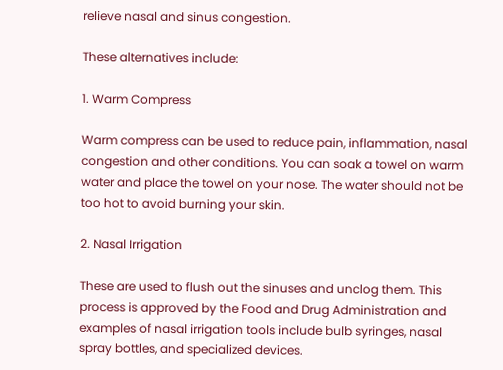relieve nasal and sinus congestion.

These alternatives include:

1. Warm Compress

Warm compress can be used to reduce pain, inflammation, nasal congestion and other conditions. You can soak a towel on warm water and place the towel on your nose. The water should not be too hot to avoid burning your skin.

2. Nasal Irrigation

These are used to flush out the sinuses and unclog them. This process is approved by the Food and Drug Administration and examples of nasal irrigation tools include bulb syringes, nasal spray bottles, and specialized devices.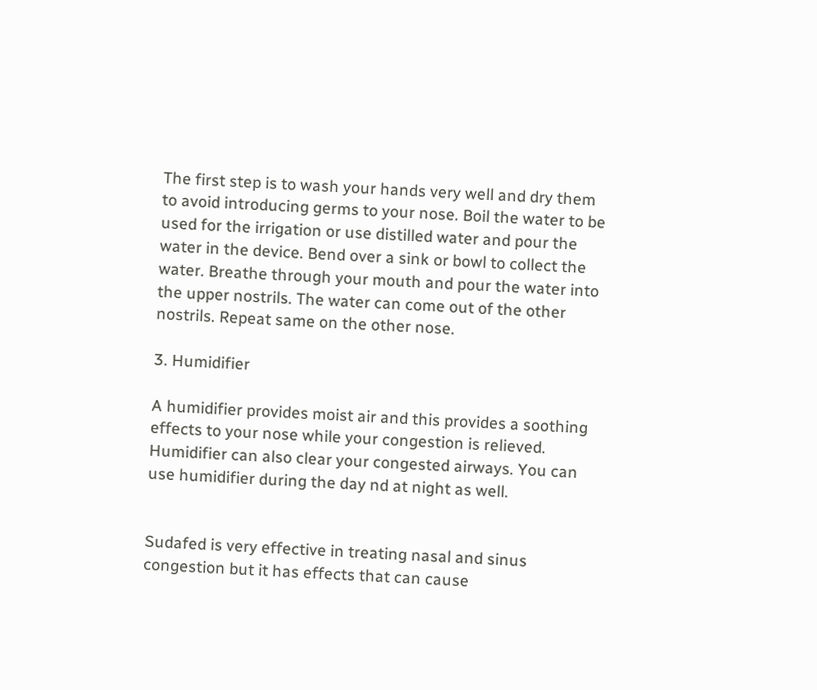The first step is to wash your hands very well and dry them to avoid introducing germs to your nose. Boil the water to be used for the irrigation or use distilled water and pour the water in the device. Bend over a sink or bowl to collect the water. Breathe through your mouth and pour the water into the upper nostrils. The water can come out of the other nostrils. Repeat same on the other nose.

3. Humidifier

A humidifier provides moist air and this provides a soothing effects to your nose while your congestion is relieved. Humidifier can also clear your congested airways. You can use humidifier during the day nd at night as well.


Sudafed is very effective in treating nasal and sinus congestion but it has effects that can cause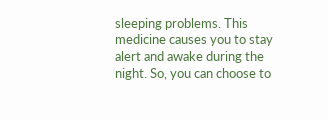sleeping problems. This medicine causes you to stay alert and awake during the night. So, you can choose to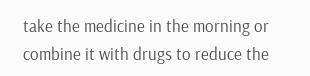take the medicine in the morning or combine it with drugs to reduce the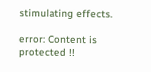stimulating effects.

error: Content is protected !!